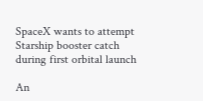SpaceX wants to attempt Starship booster catch during first orbital launch

An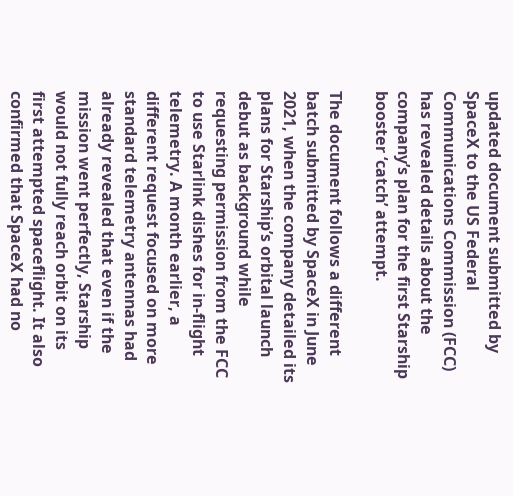updated document submitted by SpaceX to the US Federal Communications Commission (FCC) has revealed details about the company’s plan for the first Starship booster ‘catch’ attempt.

The document follows a different batch submitted by SpaceX in June 2021, when the company detailed its plans for Starship’s orbital launch debut as background while requesting permission from the FCC to use Starlink dishes for in-flight telemetry. A month earlier, a different request focused on more standard telemetry antennas had already revealed that even if the mission went perfectly, Starship would not fully reach orbit on its first attempted spaceflight. It also confirmed that SpaceX had no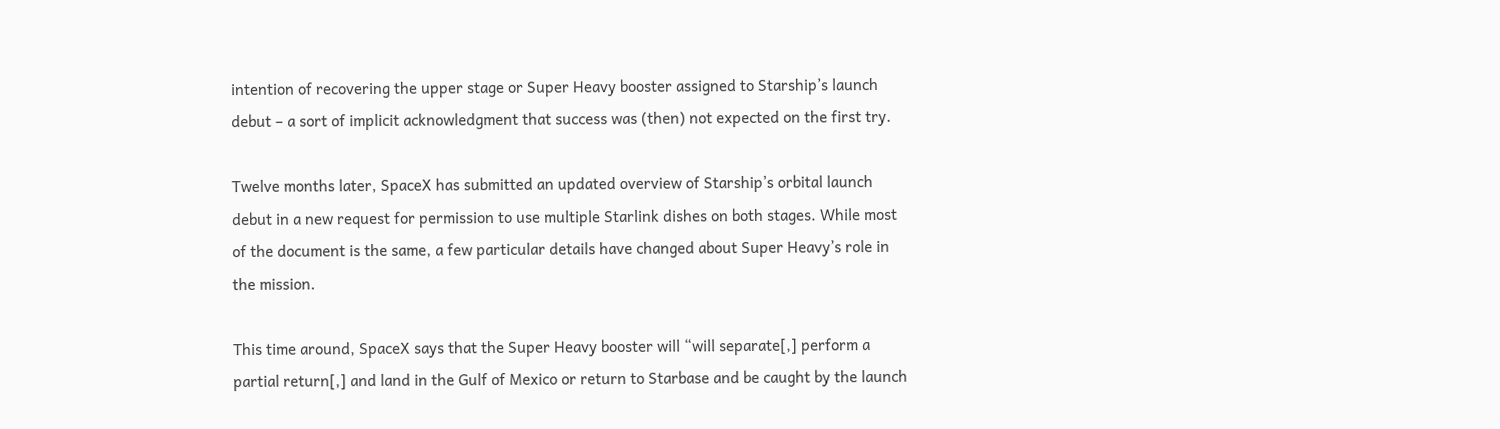intention of recovering the upper stage or Super Heavy booster assigned to Starship’s launch debut – a sort of implicit acknowledgment that success was (then) not expected on the first try.

Twelve months later, SpaceX has submitted an updated overview of Starship’s orbital launch debut in a new request for permission to use multiple Starlink dishes on both stages. While most of the document is the same, a few particular details have changed about Super Heavy’s role in the mission.

This time around, SpaceX says that the Super Heavy booster will “will separate[,] perform a partial return[,] and land in the Gulf of Mexico or return to Starbase and be caught by the launch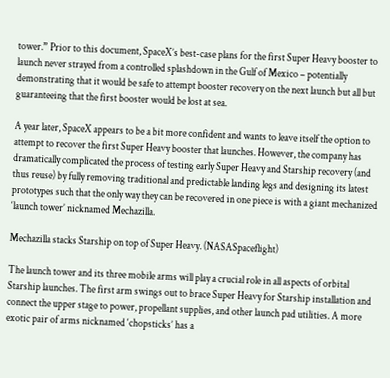tower.” Prior to this document, SpaceX’s best-case plans for the first Super Heavy booster to launch never strayed from a controlled splashdown in the Gulf of Mexico – potentially demonstrating that it would be safe to attempt booster recovery on the next launch but all but guaranteeing that the first booster would be lost at sea.

A year later, SpaceX appears to be a bit more confident and wants to leave itself the option to attempt to recover the first Super Heavy booster that launches. However, the company has dramatically complicated the process of testing early Super Heavy and Starship recovery (and thus reuse) by fully removing traditional and predictable landing legs and designing its latest prototypes such that the only way they can be recovered in one piece is with a giant mechanized ‘launch tower’ nicknamed Mechazilla.

Mechazilla stacks Starship on top of Super Heavy. (NASASpaceflight)

The launch tower and its three mobile arms will play a crucial role in all aspects of orbital Starship launches. The first arm swings out to brace Super Heavy for Starship installation and connect the upper stage to power, propellant supplies, and other launch pad utilities. A more exotic pair of arms nicknamed ‘chopsticks’ has a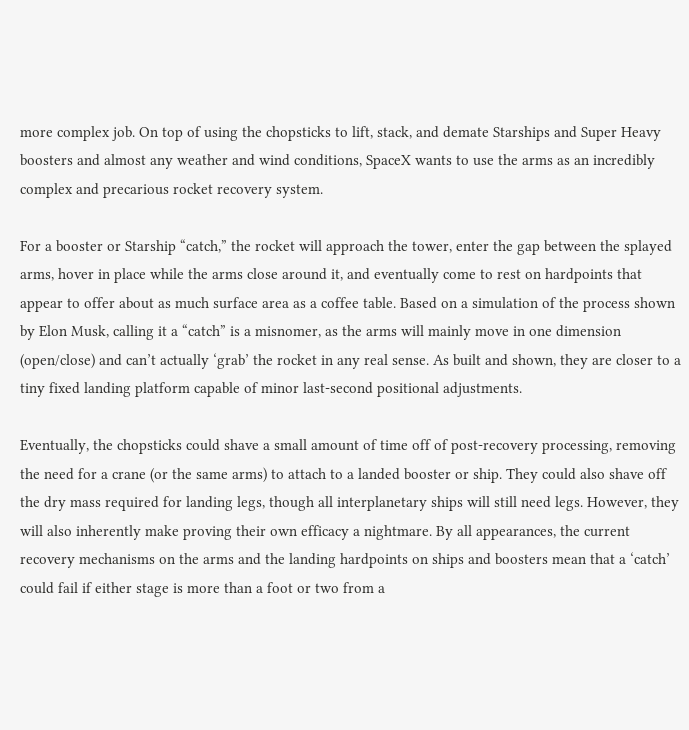more complex job. On top of using the chopsticks to lift, stack, and demate Starships and Super Heavy boosters and almost any weather and wind conditions, SpaceX wants to use the arms as an incredibly complex and precarious rocket recovery system.

For a booster or Starship “catch,” the rocket will approach the tower, enter the gap between the splayed arms, hover in place while the arms close around it, and eventually come to rest on hardpoints that appear to offer about as much surface area as a coffee table. Based on a simulation of the process shown by Elon Musk, calling it a “catch” is a misnomer, as the arms will mainly move in one dimension (open/close) and can’t actually ‘grab’ the rocket in any real sense. As built and shown, they are closer to a tiny fixed landing platform capable of minor last-second positional adjustments.

Eventually, the chopsticks could shave a small amount of time off of post-recovery processing, removing the need for a crane (or the same arms) to attach to a landed booster or ship. They could also shave off the dry mass required for landing legs, though all interplanetary ships will still need legs. However, they will also inherently make proving their own efficacy a nightmare. By all appearances, the current recovery mechanisms on the arms and the landing hardpoints on ships and boosters mean that a ‘catch’ could fail if either stage is more than a foot or two from a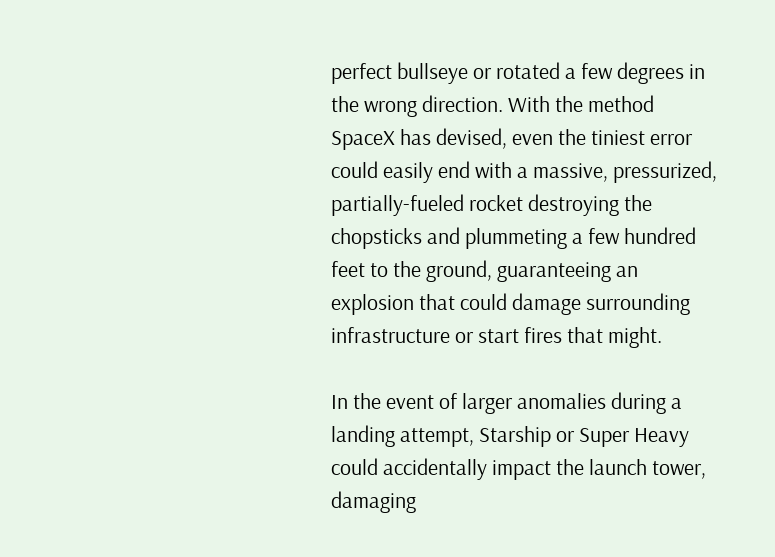perfect bullseye or rotated a few degrees in the wrong direction. With the method SpaceX has devised, even the tiniest error could easily end with a massive, pressurized, partially-fueled rocket destroying the chopsticks and plummeting a few hundred feet to the ground, guaranteeing an explosion that could damage surrounding infrastructure or start fires that might.

In the event of larger anomalies during a landing attempt, Starship or Super Heavy could accidentally impact the launch tower, damaging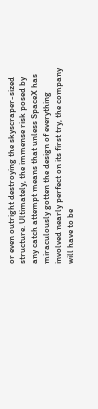or even outright destroying the skyscraper-sized structure. Ultimately, the immense risk posed by any catch attempt means that unless SpaceX has miraculously gotten the design of everything involved nearly perfect on its first try, the company will have to be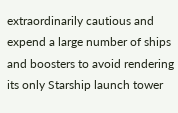extraordinarily cautious and expend a large number of ships and boosters to avoid rendering its only Starship launch tower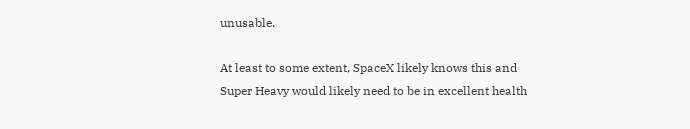unusable.

At least to some extent, SpaceX likely knows this and Super Heavy would likely need to be in excellent health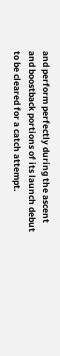and perform perfectly during the ascent and boostback portions of its launch debut to be cleared for a catch attempt.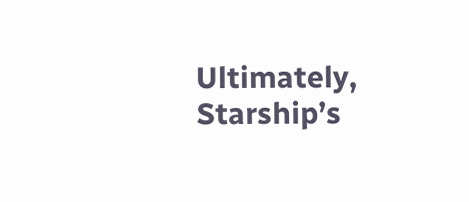Ultimately, Starship’s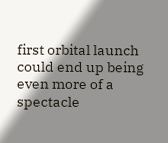first orbital launch could end up being even more of a spectacle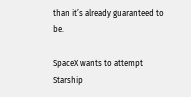than it’s already guaranteed to be.

SpaceX wants to attempt Starship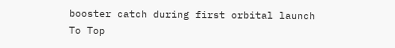booster catch during first orbital launch
To Top